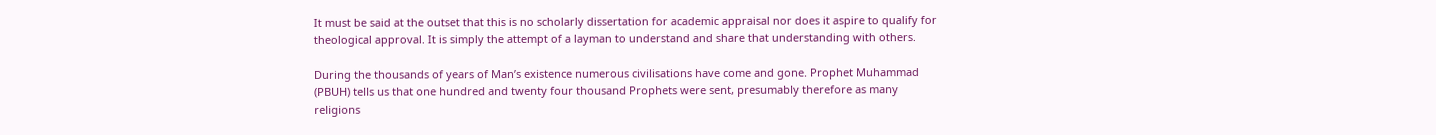It must be said at the outset that this is no scholarly dissertation for academic appraisal nor does it aspire to qualify for theological approval. It is simply the attempt of a layman to understand and share that understanding with others.

During the thousands of years of Man’s existence numerous civilisations have come and gone. Prophet Muhammad (PBUH) tells us that one hundred and twenty four thousand Prophets were sent, presumably therefore as many religions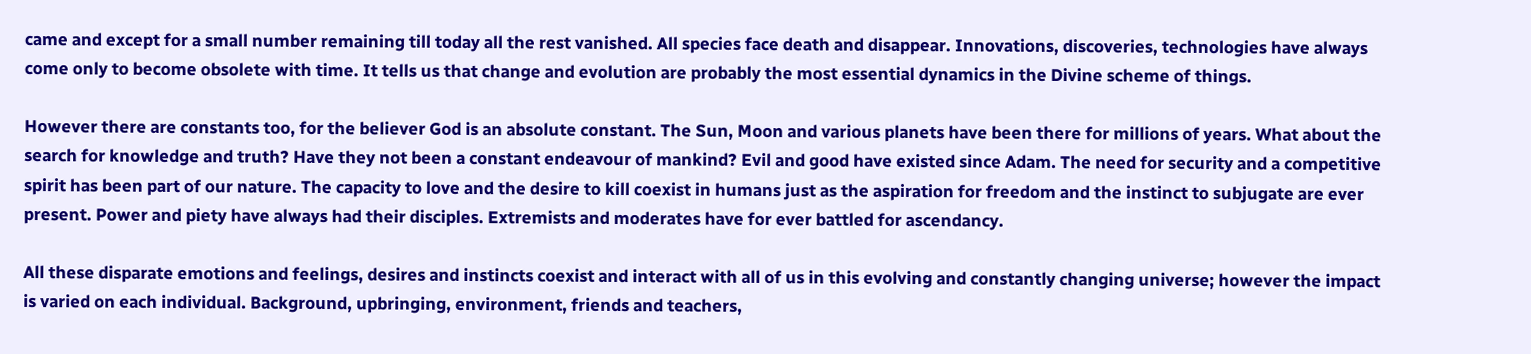came and except for a small number remaining till today all the rest vanished. All species face death and disappear. Innovations, discoveries, technologies have always come only to become obsolete with time. It tells us that change and evolution are probably the most essential dynamics in the Divine scheme of things.

However there are constants too, for the believer God is an absolute constant. The Sun, Moon and various planets have been there for millions of years. What about the search for knowledge and truth? Have they not been a constant endeavour of mankind? Evil and good have existed since Adam. The need for security and a competitive spirit has been part of our nature. The capacity to love and the desire to kill coexist in humans just as the aspiration for freedom and the instinct to subjugate are ever present. Power and piety have always had their disciples. Extremists and moderates have for ever battled for ascendancy.

All these disparate emotions and feelings, desires and instincts coexist and interact with all of us in this evolving and constantly changing universe; however the impact is varied on each individual. Background, upbringing, environment, friends and teachers,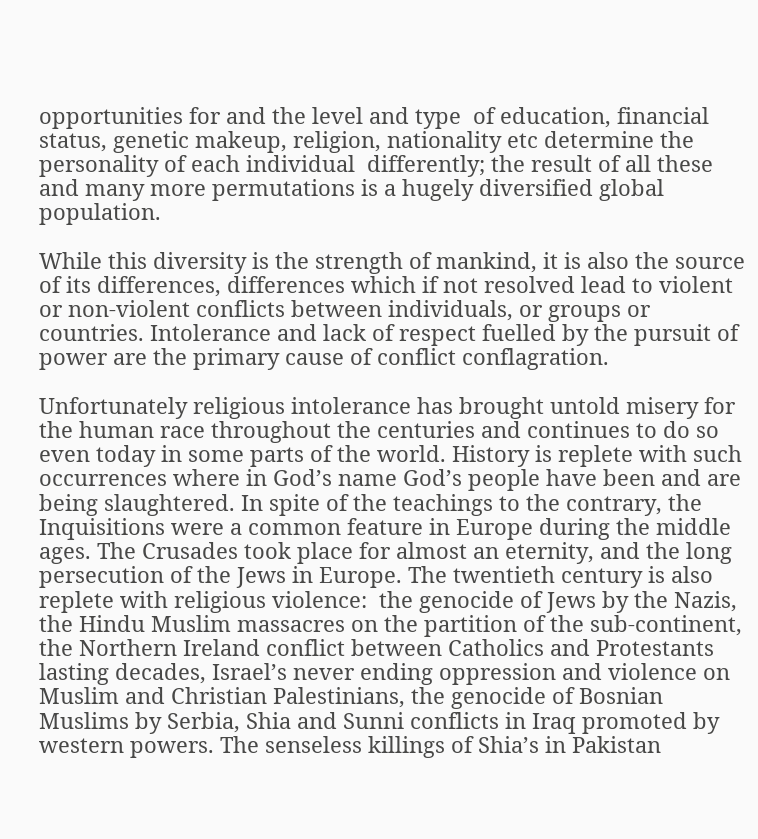opportunities for and the level and type  of education, financial status, genetic makeup, religion, nationality etc determine the personality of each individual  differently; the result of all these and many more permutations is a hugely diversified global population.

While this diversity is the strength of mankind, it is also the source of its differences, differences which if not resolved lead to violent or non-violent conflicts between individuals, or groups or countries. Intolerance and lack of respect fuelled by the pursuit of power are the primary cause of conflict conflagration.

Unfortunately religious intolerance has brought untold misery for the human race throughout the centuries and continues to do so even today in some parts of the world. History is replete with such occurrences where in God’s name God’s people have been and are being slaughtered. In spite of the teachings to the contrary, the Inquisitions were a common feature in Europe during the middle ages. The Crusades took place for almost an eternity, and the long persecution of the Jews in Europe. The twentieth century is also replete with religious violence:  the genocide of Jews by the Nazis, the Hindu Muslim massacres on the partition of the sub-continent, the Northern Ireland conflict between Catholics and Protestants lasting decades, Israel’s never ending oppression and violence on Muslim and Christian Palestinians, the genocide of Bosnian Muslims by Serbia, Shia and Sunni conflicts in Iraq promoted by western powers. The senseless killings of Shia’s in Pakistan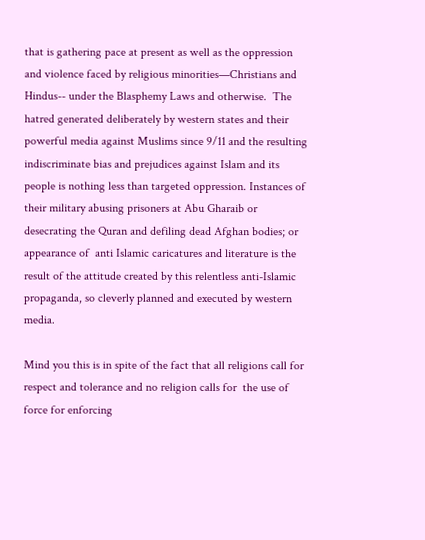that is gathering pace at present as well as the oppression and violence faced by religious minorities—Christians and Hindus-- under the Blasphemy Laws and otherwise.  The hatred generated deliberately by western states and their powerful media against Muslims since 9/11 and the resulting indiscriminate bias and prejudices against Islam and its people is nothing less than targeted oppression. Instances of their military abusing prisoners at Abu Gharaib or desecrating the Quran and defiling dead Afghan bodies; or appearance of  anti Islamic caricatures and literature is the result of the attitude created by this relentless anti-Islamic propaganda, so cleverly planned and executed by western media.

Mind you this is in spite of the fact that all religions call for respect and tolerance and no religion calls for  the use of force for enforcing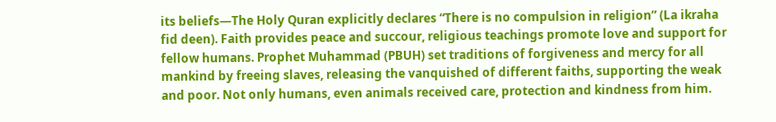its beliefs—The Holy Quran explicitly declares “There is no compulsion in religion” (La ikraha fid deen). Faith provides peace and succour, religious teachings promote love and support for fellow humans. Prophet Muhammad (PBUH) set traditions of forgiveness and mercy for all mankind by freeing slaves, releasing the vanquished of different faiths, supporting the weak and poor. Not only humans, even animals received care, protection and kindness from him.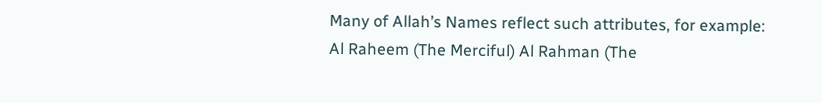Many of Allah’s Names reflect such attributes, for example: Al Raheem (The Merciful) Al Rahman (The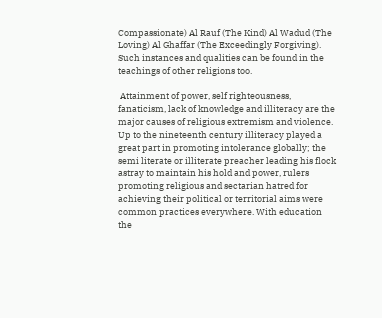Compassionate) Al Rauf (The Kind) Al Wadud (The Loving) Al Ghaffar (The Exceedingly Forgiving). Such instances and qualities can be found in the teachings of other religions too.

 Attainment of power, self righteousness, fanaticism, lack of knowledge and illiteracy are the major causes of religious extremism and violence. Up to the nineteenth century illiteracy played a great part in promoting intolerance globally; the semi literate or illiterate preacher leading his flock astray to maintain his hold and power, rulers promoting religious and sectarian hatred for achieving their political or territorial aims were common practices everywhere. With education the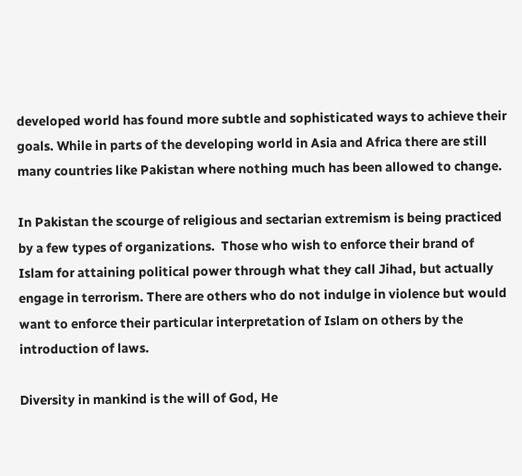developed world has found more subtle and sophisticated ways to achieve their goals. While in parts of the developing world in Asia and Africa there are still many countries like Pakistan where nothing much has been allowed to change.

In Pakistan the scourge of religious and sectarian extremism is being practiced by a few types of organizations.  Those who wish to enforce their brand of Islam for attaining political power through what they call Jihad, but actually engage in terrorism. There are others who do not indulge in violence but would want to enforce their particular interpretation of Islam on others by the introduction of laws.

Diversity in mankind is the will of God, He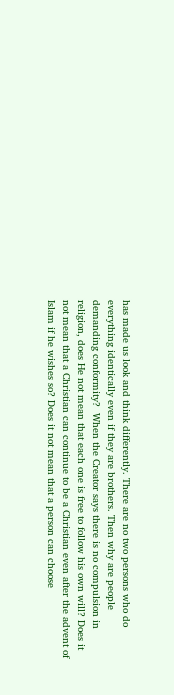has made us look and think differently. There are no two persons who do everything identically even if they are brothers. Then why are people demanding conformity?  When the Creator says there is no compulsion in religion, does He not mean that each one is free to follow his own will? Does it not mean that a Christian can continue to be a Christian even after the advent of Islam if he wishes so? Does it not mean that a person can choose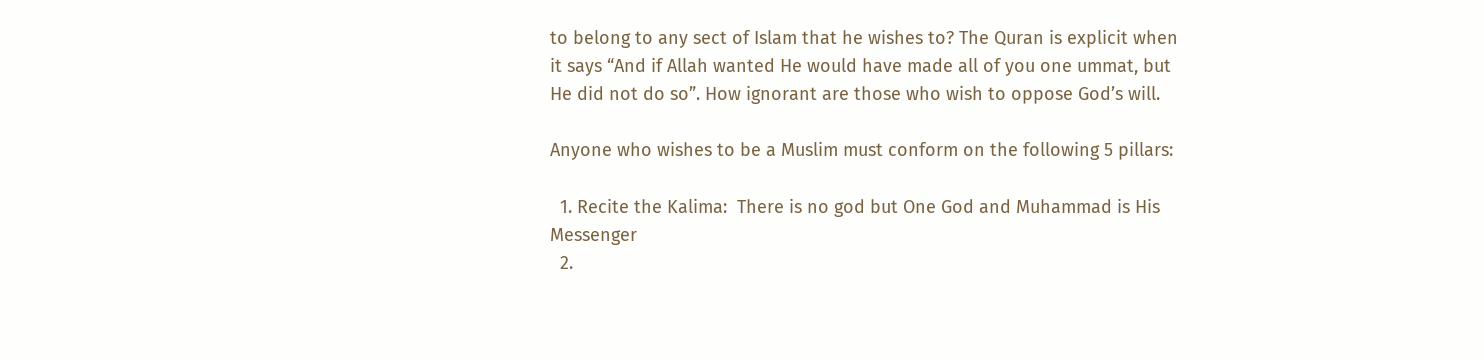to belong to any sect of Islam that he wishes to? The Quran is explicit when it says “And if Allah wanted He would have made all of you one ummat, but He did not do so”. How ignorant are those who wish to oppose God’s will.

Anyone who wishes to be a Muslim must conform on the following 5 pillars:

  1. Recite the Kalima:  There is no god but One God and Muhammad is His Messenger
  2.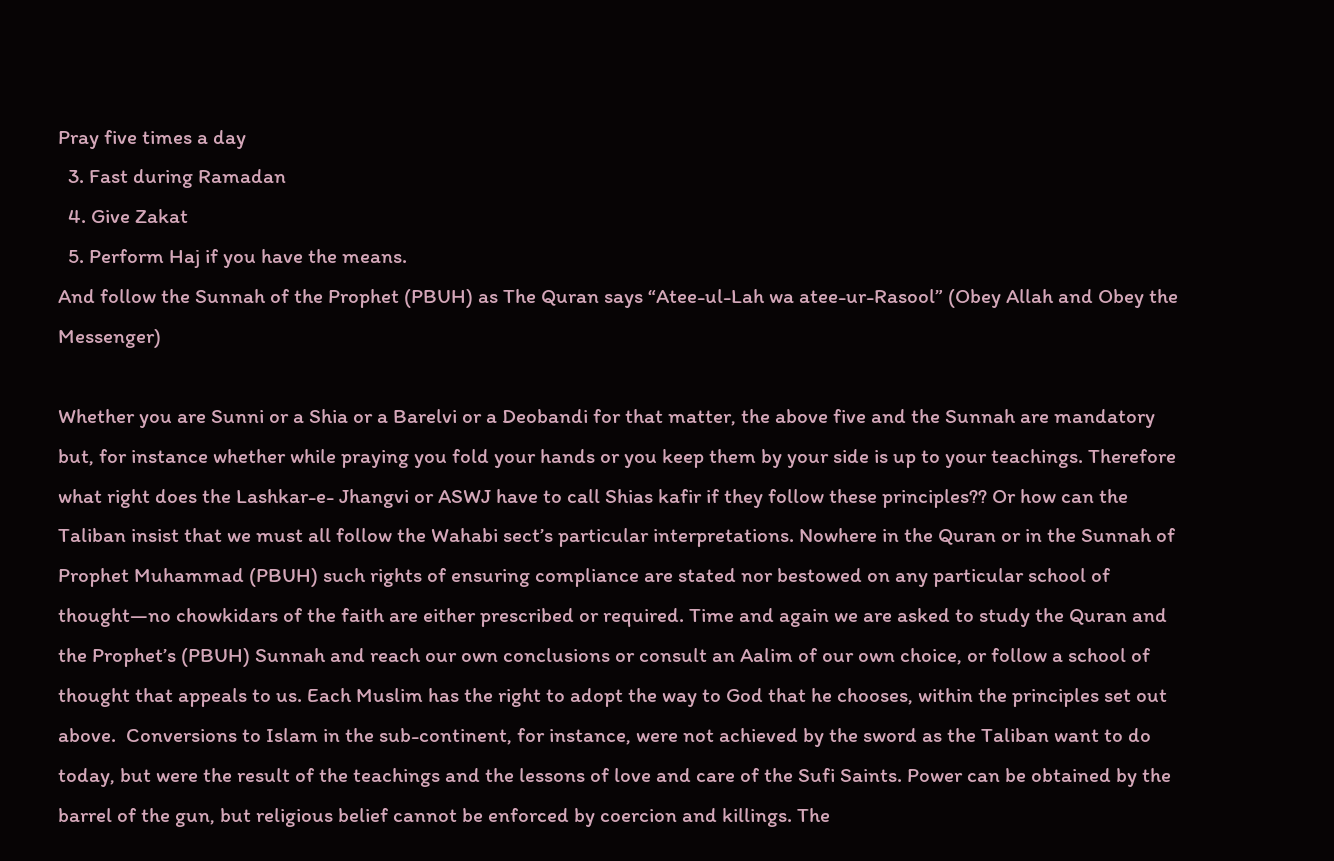Pray five times a day
  3. Fast during Ramadan
  4. Give Zakat
  5. Perform Haj if you have the means.
And follow the Sunnah of the Prophet (PBUH) as The Quran says “Atee-ul-Lah wa atee-ur-Rasool” (Obey Allah and Obey the Messenger)

Whether you are Sunni or a Shia or a Barelvi or a Deobandi for that matter, the above five and the Sunnah are mandatory but, for instance whether while praying you fold your hands or you keep them by your side is up to your teachings. Therefore what right does the Lashkar-e- Jhangvi or ASWJ have to call Shias kafir if they follow these principles?? Or how can the Taliban insist that we must all follow the Wahabi sect’s particular interpretations. Nowhere in the Quran or in the Sunnah of Prophet Muhammad (PBUH) such rights of ensuring compliance are stated nor bestowed on any particular school of thought—no chowkidars of the faith are either prescribed or required. Time and again we are asked to study the Quran and the Prophet’s (PBUH) Sunnah and reach our own conclusions or consult an Aalim of our own choice, or follow a school of thought that appeals to us. Each Muslim has the right to adopt the way to God that he chooses, within the principles set out above.  Conversions to Islam in the sub-continent, for instance, were not achieved by the sword as the Taliban want to do today, but were the result of the teachings and the lessons of love and care of the Sufi Saints. Power can be obtained by the barrel of the gun, but religious belief cannot be enforced by coercion and killings. The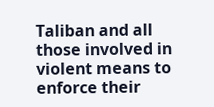Taliban and all those involved in violent means to enforce their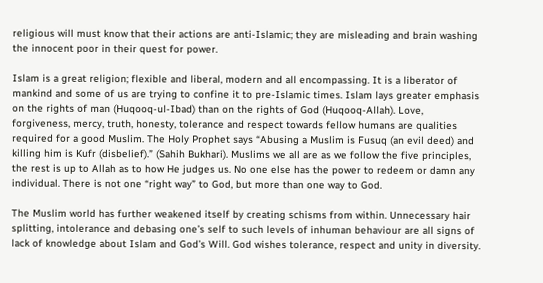religious will must know that their actions are anti-Islamic; they are misleading and brain washing the innocent poor in their quest for power.

Islam is a great religion; flexible and liberal, modern and all encompassing. It is a liberator of mankind and some of us are trying to confine it to pre-Islamic times. Islam lays greater emphasis on the rights of man (Huqooq-ul-Ibad) than on the rights of God (Huqooq-Allah). Love, forgiveness, mercy, truth, honesty, tolerance and respect towards fellow humans are qualities required for a good Muslim. The Holy Prophet says “Abusing a Muslim is Fusuq (an evil deed) and killing him is Kufr (disbelief).” (Sahih Bukhari). Muslims we all are as we follow the five principles, the rest is up to Allah as to how He judges us. No one else has the power to redeem or damn any individual. There is not one “right way” to God, but more than one way to God.

The Muslim world has further weakened itself by creating schisms from within. Unnecessary hair splitting, intolerance and debasing one’s self to such levels of inhuman behaviour are all signs of lack of knowledge about Islam and God’s Will. God wishes tolerance, respect and unity in diversity.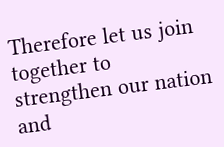Therefore let us join together to strengthen our nation and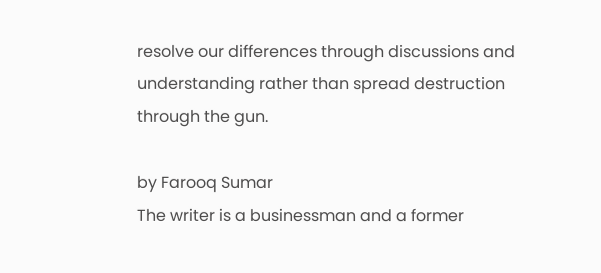resolve our differences through discussions and understanding rather than spread destruction through the gun.

by Farooq Sumar
The writer is a businessman and a former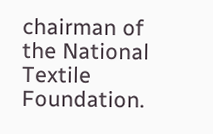chairman of the National Textile Foundation.